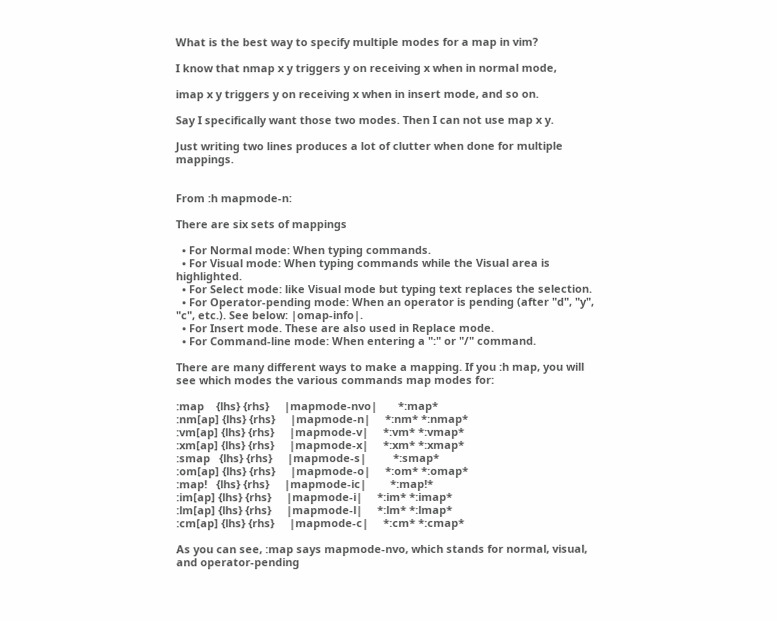What is the best way to specify multiple modes for a map in vim?

I know that nmap x y triggers y on receiving x when in normal mode,

imap x y triggers y on receiving x when in insert mode, and so on.

Say I specifically want those two modes. Then I can not use map x y.

Just writing two lines produces a lot of clutter when done for multiple mappings.


From :h mapmode-n:

There are six sets of mappings

  • For Normal mode: When typing commands.
  • For Visual mode: When typing commands while the Visual area is highlighted.
  • For Select mode: like Visual mode but typing text replaces the selection.
  • For Operator-pending mode: When an operator is pending (after "d", "y", "c", etc.). See below: |omap-info|.
  • For Insert mode. These are also used in Replace mode.
  • For Command-line mode: When entering a ":" or "/" command.

There are many different ways to make a mapping. If you :h map, you will see which modes the various commands map modes for:

:map    {lhs} {rhs}     |mapmode-nvo|       *:map*
:nm[ap] {lhs} {rhs}     |mapmode-n|     *:nm* *:nmap*
:vm[ap] {lhs} {rhs}     |mapmode-v|     *:vm* *:vmap*
:xm[ap] {lhs} {rhs}     |mapmode-x|     *:xm* *:xmap*
:smap   {lhs} {rhs}     |mapmode-s|         *:smap*
:om[ap] {lhs} {rhs}     |mapmode-o|     *:om* *:omap*
:map!   {lhs} {rhs}     |mapmode-ic|        *:map!*
:im[ap] {lhs} {rhs}     |mapmode-i|     *:im* *:imap*
:lm[ap] {lhs} {rhs}     |mapmode-l|     *:lm* *:lmap*
:cm[ap] {lhs} {rhs}     |mapmode-c|     *:cm* *:cmap*

As you can see, :map says mapmode-nvo, which stands for normal, visual, and operator-pending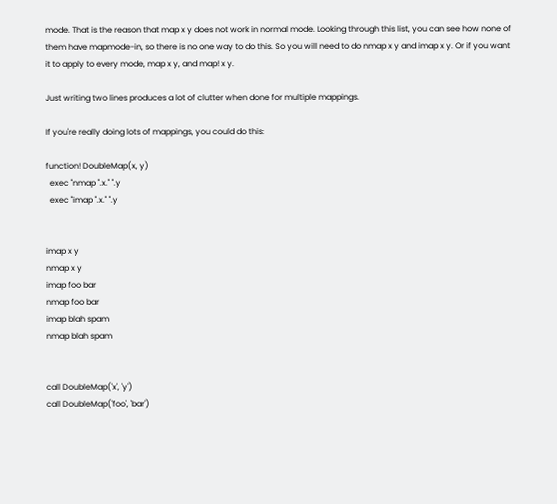mode. That is the reason that map x y does not work in normal mode. Looking through this list, you can see how none of them have mapmode-in, so there is no one way to do this. So you will need to do nmap x y and imap x y. Or if you want it to apply to every mode, map x y, and map! x y.

Just writing two lines produces a lot of clutter when done for multiple mappings.

If you're really doing lots of mappings, you could do this:

function! DoubleMap(x, y)
  exec "nmap ".x." ".y
  exec "imap ".x." ".y


imap x y
nmap x y
imap foo bar
nmap foo bar
imap blah spam
nmap blah spam


call DoubleMap('x', 'y')
call DoubleMap('foo', 'bar')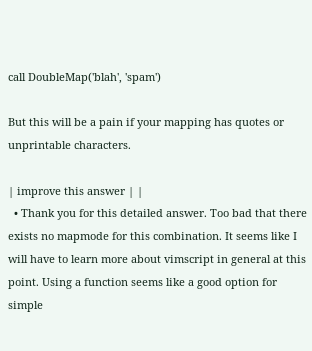call DoubleMap('blah', 'spam')

But this will be a pain if your mapping has quotes or unprintable characters.

| improve this answer | |
  • Thank you for this detailed answer. Too bad that there exists no mapmode for this combination. It seems like I will have to learn more about vimscript in general at this point. Using a function seems like a good option for simple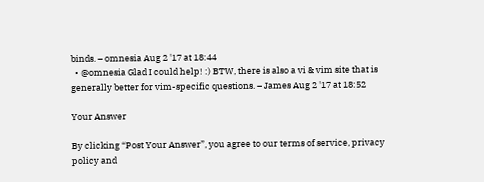binds. – omnesia Aug 2 '17 at 18:44
  • @omnesia Glad I could help! :) BTW, there is also a vi & vim site that is generally better for vim-specific questions. – James Aug 2 '17 at 18:52

Your Answer

By clicking “Post Your Answer”, you agree to our terms of service, privacy policy and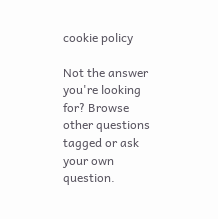cookie policy

Not the answer you're looking for? Browse other questions tagged or ask your own question.